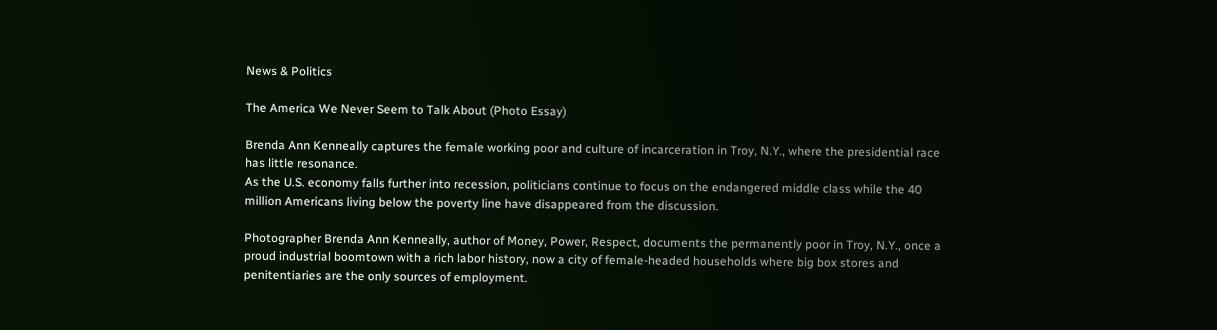News & Politics

The America We Never Seem to Talk About (Photo Essay)

Brenda Ann Kenneally captures the female working poor and culture of incarceration in Troy, N.Y., where the presidential race has little resonance.
As the U.S. economy falls further into recession, politicians continue to focus on the endangered middle class while the 40 million Americans living below the poverty line have disappeared from the discussion.

Photographer Brenda Ann Kenneally, author of Money, Power, Respect, documents the permanently poor in Troy, N.Y., once a proud industrial boomtown with a rich labor history, now a city of female-headed households where big box stores and penitentiaries are the only sources of employment.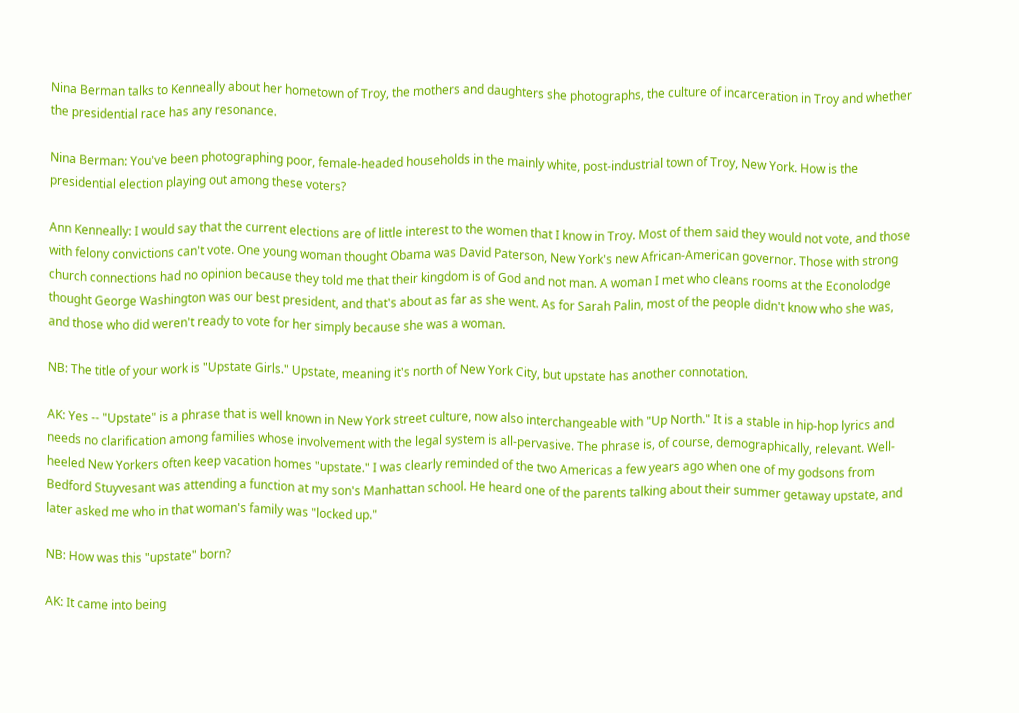Nina Berman talks to Kenneally about her hometown of Troy, the mothers and daughters she photographs, the culture of incarceration in Troy and whether the presidential race has any resonance.

Nina Berman: You've been photographing poor, female-headed households in the mainly white, post-industrial town of Troy, New York. How is the presidential election playing out among these voters?

Ann Kenneally: I would say that the current elections are of little interest to the women that I know in Troy. Most of them said they would not vote, and those with felony convictions can't vote. One young woman thought Obama was David Paterson, New York's new African-American governor. Those with strong church connections had no opinion because they told me that their kingdom is of God and not man. A woman I met who cleans rooms at the Econolodge thought George Washington was our best president, and that's about as far as she went. As for Sarah Palin, most of the people didn't know who she was, and those who did weren't ready to vote for her simply because she was a woman.

NB: The title of your work is "Upstate Girls." Upstate, meaning it's north of New York City, but upstate has another connotation.

AK: Yes -- "Upstate" is a phrase that is well known in New York street culture, now also interchangeable with "Up North." It is a stable in hip-hop lyrics and needs no clarification among families whose involvement with the legal system is all-pervasive. The phrase is, of course, demographically, relevant. Well-heeled New Yorkers often keep vacation homes "upstate." I was clearly reminded of the two Americas a few years ago when one of my godsons from Bedford Stuyvesant was attending a function at my son's Manhattan school. He heard one of the parents talking about their summer getaway upstate, and later asked me who in that woman's family was "locked up."

NB: How was this "upstate" born?

AK: It came into being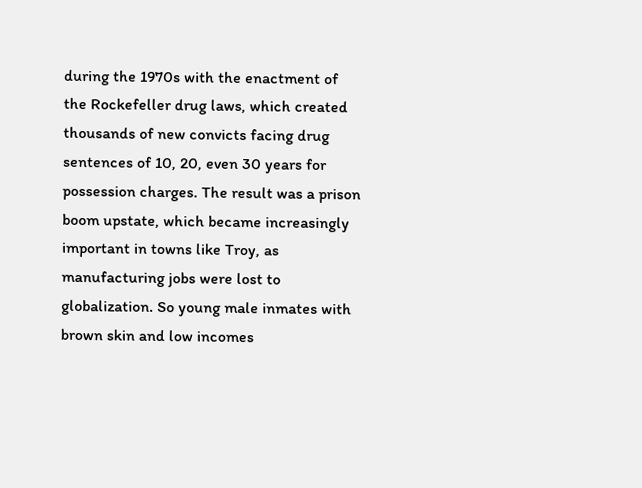during the 1970s with the enactment of the Rockefeller drug laws, which created thousands of new convicts facing drug sentences of 10, 20, even 30 years for possession charges. The result was a prison boom upstate, which became increasingly important in towns like Troy, as manufacturing jobs were lost to globalization. So young male inmates with brown skin and low incomes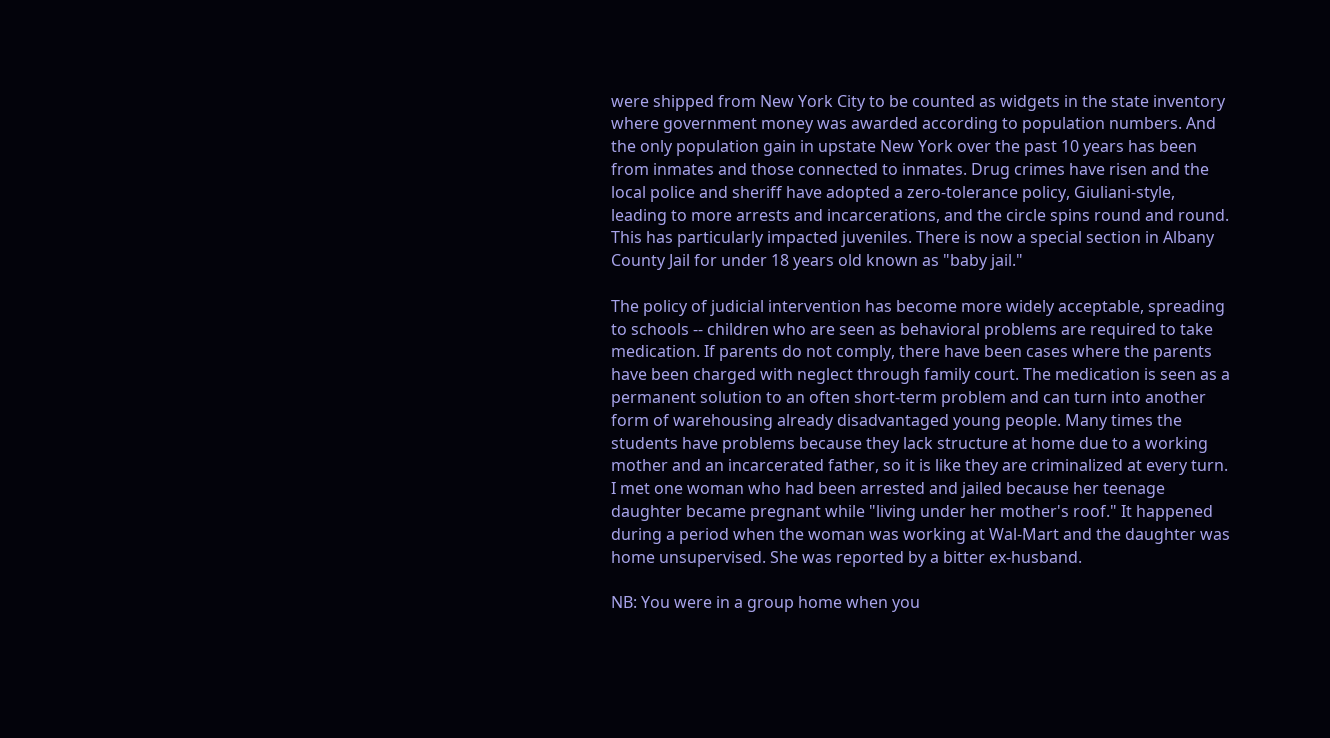were shipped from New York City to be counted as widgets in the state inventory where government money was awarded according to population numbers. And the only population gain in upstate New York over the past 10 years has been from inmates and those connected to inmates. Drug crimes have risen and the local police and sheriff have adopted a zero-tolerance policy, Giuliani-style, leading to more arrests and incarcerations, and the circle spins round and round. This has particularly impacted juveniles. There is now a special section in Albany County Jail for under 18 years old known as "baby jail."

The policy of judicial intervention has become more widely acceptable, spreading to schools -- children who are seen as behavioral problems are required to take medication. If parents do not comply, there have been cases where the parents have been charged with neglect through family court. The medication is seen as a permanent solution to an often short-term problem and can turn into another form of warehousing already disadvantaged young people. Many times the students have problems because they lack structure at home due to a working mother and an incarcerated father, so it is like they are criminalized at every turn. I met one woman who had been arrested and jailed because her teenage daughter became pregnant while "living under her mother's roof." It happened during a period when the woman was working at Wal-Mart and the daughter was home unsupervised. She was reported by a bitter ex-husband.

NB: You were in a group home when you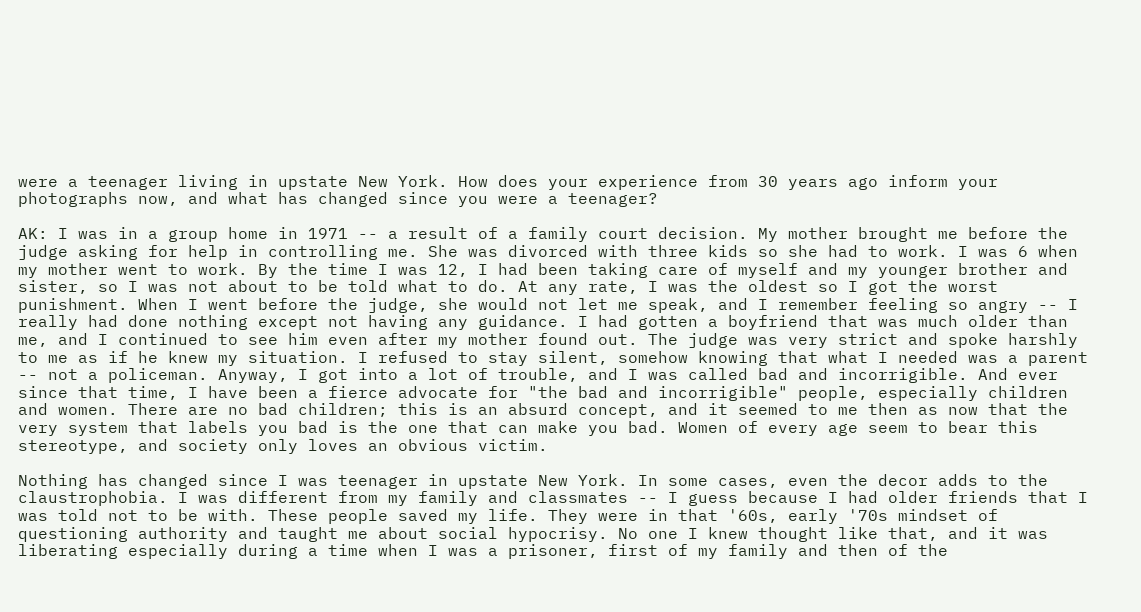were a teenager living in upstate New York. How does your experience from 30 years ago inform your photographs now, and what has changed since you were a teenager?

AK: I was in a group home in 1971 -- a result of a family court decision. My mother brought me before the judge asking for help in controlling me. She was divorced with three kids so she had to work. I was 6 when my mother went to work. By the time I was 12, I had been taking care of myself and my younger brother and sister, so I was not about to be told what to do. At any rate, I was the oldest so I got the worst punishment. When I went before the judge, she would not let me speak, and I remember feeling so angry -- I really had done nothing except not having any guidance. I had gotten a boyfriend that was much older than me, and I continued to see him even after my mother found out. The judge was very strict and spoke harshly to me as if he knew my situation. I refused to stay silent, somehow knowing that what I needed was a parent -- not a policeman. Anyway, I got into a lot of trouble, and I was called bad and incorrigible. And ever since that time, I have been a fierce advocate for "the bad and incorrigible" people, especially children and women. There are no bad children; this is an absurd concept, and it seemed to me then as now that the very system that labels you bad is the one that can make you bad. Women of every age seem to bear this stereotype, and society only loves an obvious victim.

Nothing has changed since I was teenager in upstate New York. In some cases, even the decor adds to the claustrophobia. I was different from my family and classmates -- I guess because I had older friends that I was told not to be with. These people saved my life. They were in that '60s, early '70s mindset of questioning authority and taught me about social hypocrisy. No one I knew thought like that, and it was liberating especially during a time when I was a prisoner, first of my family and then of the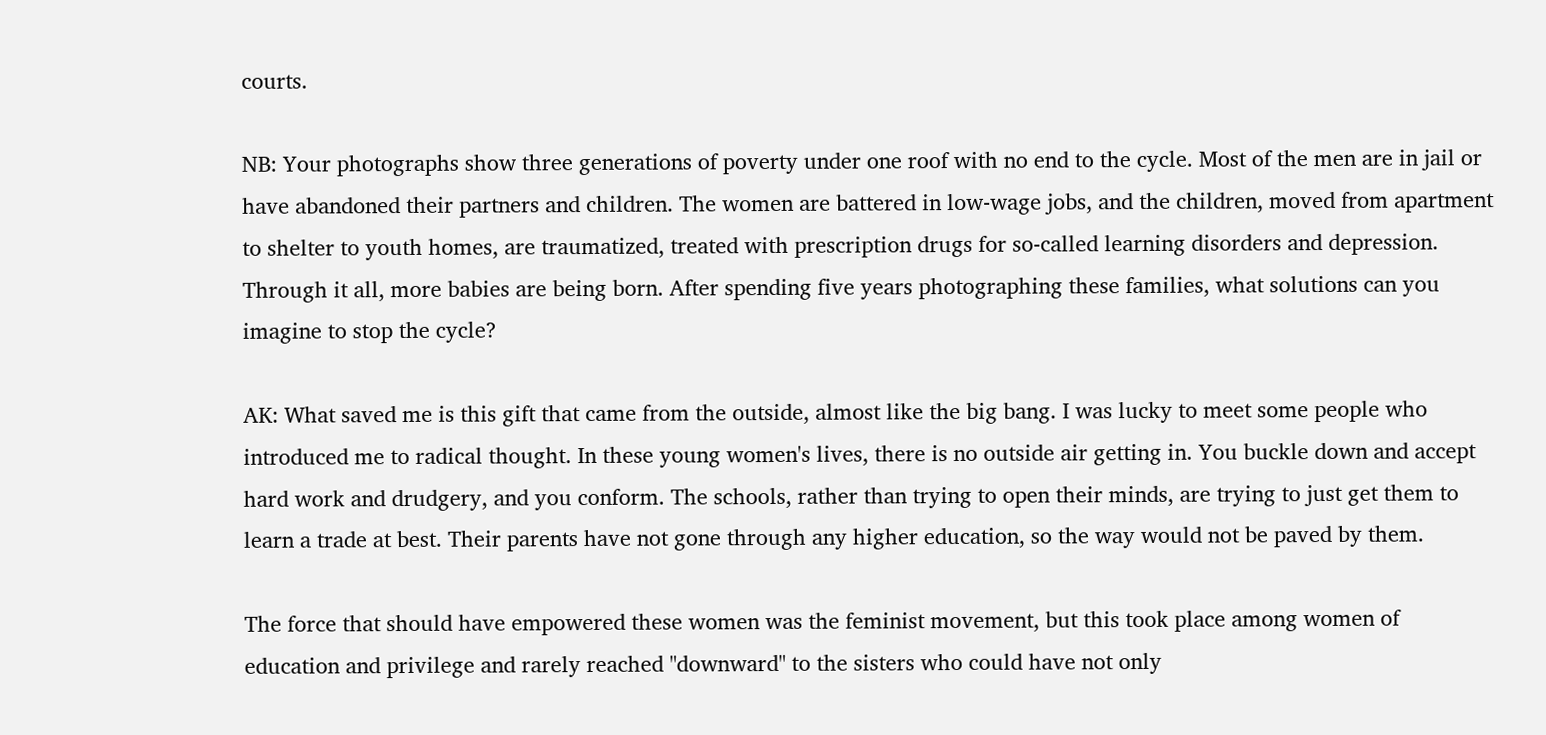courts.

NB: Your photographs show three generations of poverty under one roof with no end to the cycle. Most of the men are in jail or have abandoned their partners and children. The women are battered in low-wage jobs, and the children, moved from apartment to shelter to youth homes, are traumatized, treated with prescription drugs for so-called learning disorders and depression. Through it all, more babies are being born. After spending five years photographing these families, what solutions can you imagine to stop the cycle?

AK: What saved me is this gift that came from the outside, almost like the big bang. I was lucky to meet some people who introduced me to radical thought. In these young women's lives, there is no outside air getting in. You buckle down and accept hard work and drudgery, and you conform. The schools, rather than trying to open their minds, are trying to just get them to learn a trade at best. Their parents have not gone through any higher education, so the way would not be paved by them.

The force that should have empowered these women was the feminist movement, but this took place among women of education and privilege and rarely reached "downward" to the sisters who could have not only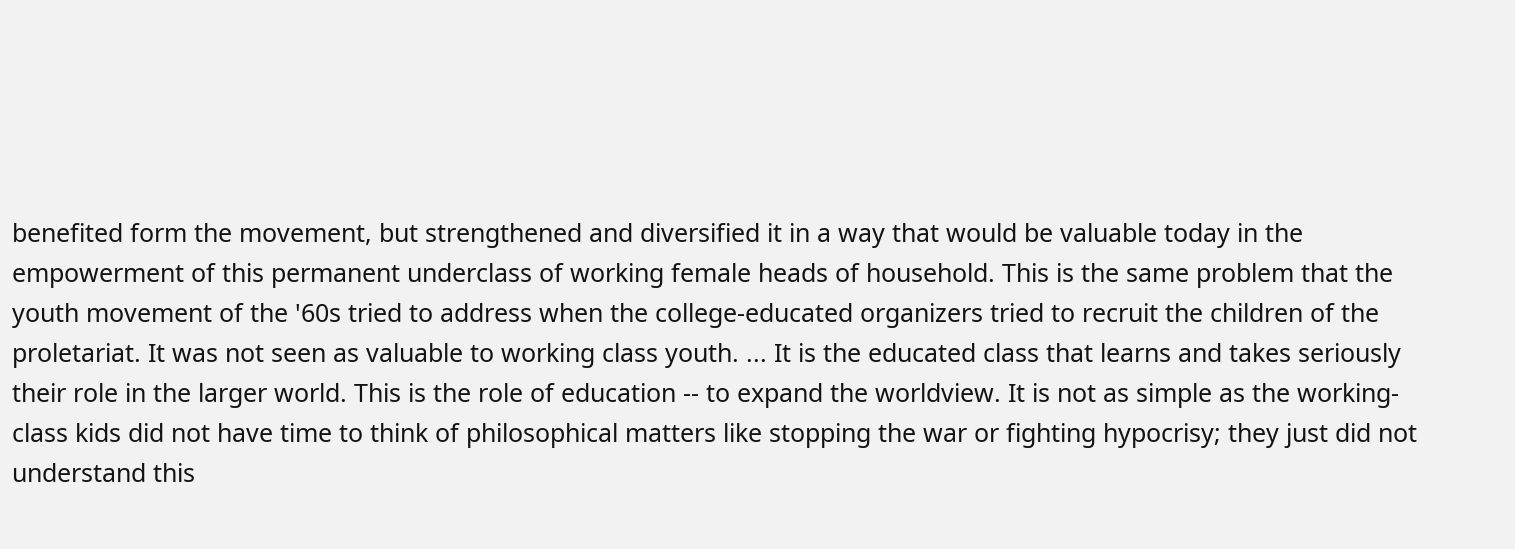benefited form the movement, but strengthened and diversified it in a way that would be valuable today in the empowerment of this permanent underclass of working female heads of household. This is the same problem that the youth movement of the '60s tried to address when the college-educated organizers tried to recruit the children of the proletariat. It was not seen as valuable to working class youth. ... It is the educated class that learns and takes seriously their role in the larger world. This is the role of education -- to expand the worldview. It is not as simple as the working-class kids did not have time to think of philosophical matters like stopping the war or fighting hypocrisy; they just did not understand this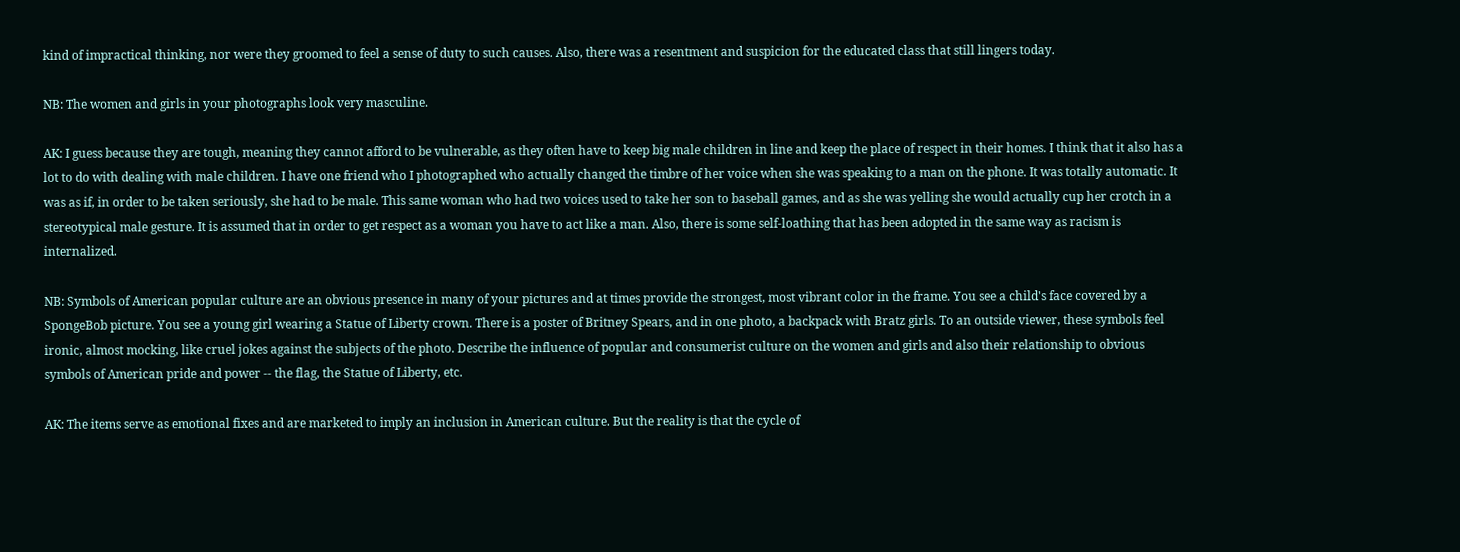kind of impractical thinking, nor were they groomed to feel a sense of duty to such causes. Also, there was a resentment and suspicion for the educated class that still lingers today.

NB: The women and girls in your photographs look very masculine.

AK: I guess because they are tough, meaning they cannot afford to be vulnerable, as they often have to keep big male children in line and keep the place of respect in their homes. I think that it also has a lot to do with dealing with male children. I have one friend who I photographed who actually changed the timbre of her voice when she was speaking to a man on the phone. It was totally automatic. It was as if, in order to be taken seriously, she had to be male. This same woman who had two voices used to take her son to baseball games, and as she was yelling she would actually cup her crotch in a stereotypical male gesture. It is assumed that in order to get respect as a woman you have to act like a man. Also, there is some self-loathing that has been adopted in the same way as racism is internalized.

NB: Symbols of American popular culture are an obvious presence in many of your pictures and at times provide the strongest, most vibrant color in the frame. You see a child's face covered by a SpongeBob picture. You see a young girl wearing a Statue of Liberty crown. There is a poster of Britney Spears, and in one photo, a backpack with Bratz girls. To an outside viewer, these symbols feel ironic, almost mocking, like cruel jokes against the subjects of the photo. Describe the influence of popular and consumerist culture on the women and girls and also their relationship to obvious symbols of American pride and power -- the flag, the Statue of Liberty, etc.

AK: The items serve as emotional fixes and are marketed to imply an inclusion in American culture. But the reality is that the cycle of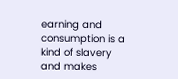earning and consumption is a kind of slavery and makes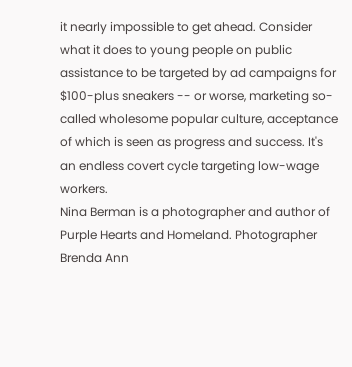it nearly impossible to get ahead. Consider what it does to young people on public assistance to be targeted by ad campaigns for $100-plus sneakers -- or worse, marketing so-called wholesome popular culture, acceptance of which is seen as progress and success. It's an endless covert cycle targeting low-wage workers.
Nina Berman is a photographer and author of Purple Hearts and Homeland. Photographer Brenda Ann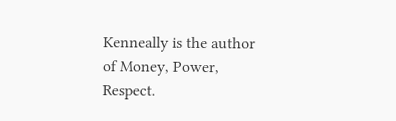Kenneally is the author of Money, Power, Respect.